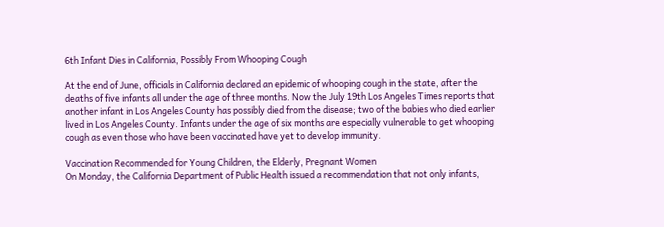6th Infant Dies in California, Possibly From Whooping Cough

At the end of June, officials in California declared an epidemic of whooping cough in the state, after the deaths of five infants all under the age of three months. Now the July 19th Los Angeles Times reports that another infant in Los Angeles County has possibly died from the disease; two of the babies who died earlier lived in Los Angeles County. Infants under the age of six months are especially vulnerable to get whooping cough as even those who have been vaccinated have yet to develop immunity.

Vaccination Recommended for Young Children, the Elderly, Pregnant Women
On Monday, the California Department of Public Health issued a recommendation that not only infants,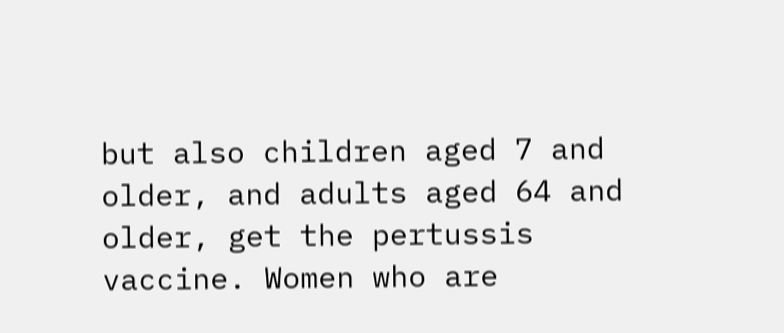but also children aged 7 and older, and adults aged 64 and older, get the pertussis vaccine. Women who are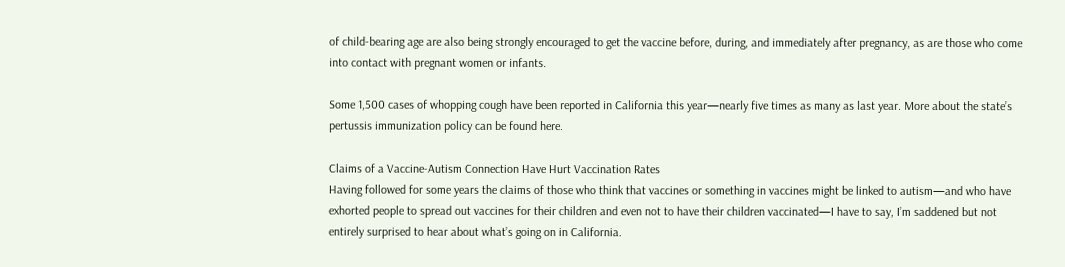of child-bearing age are also being strongly encouraged to get the vaccine before, during, and immediately after pregnancy, as are those who come into contact with pregnant women or infants.

Some 1,500 cases of whopping cough have been reported in California this year—nearly five times as many as last year. More about the state’s pertussis immunization policy can be found here.

Claims of a Vaccine-Autism Connection Have Hurt Vaccination Rates
Having followed for some years the claims of those who think that vaccines or something in vaccines might be linked to autism—and who have exhorted people to spread out vaccines for their children and even not to have their children vaccinated—I have to say, I’m saddened but not entirely surprised to hear about what’s going on in California.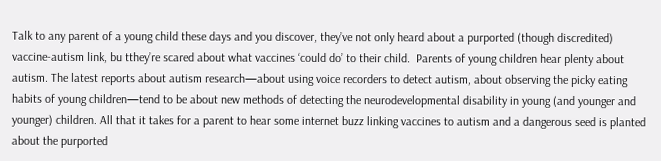Talk to any parent of a young child these days and you discover, they’ve not only heard about a purported (though discredited) vaccine-autism link, bu tthey’re scared about what vaccines ‘could do’ to their child.  Parents of young children hear plenty about autism. The latest reports about autism research—about using voice recorders to detect autism, about observing the picky eating habits of young children—tend to be about new methods of detecting the neurodevelopmental disability in young (and younger and younger) children. All that it takes for a parent to hear some internet buzz linking vaccines to autism and a dangerous seed is planted about the purported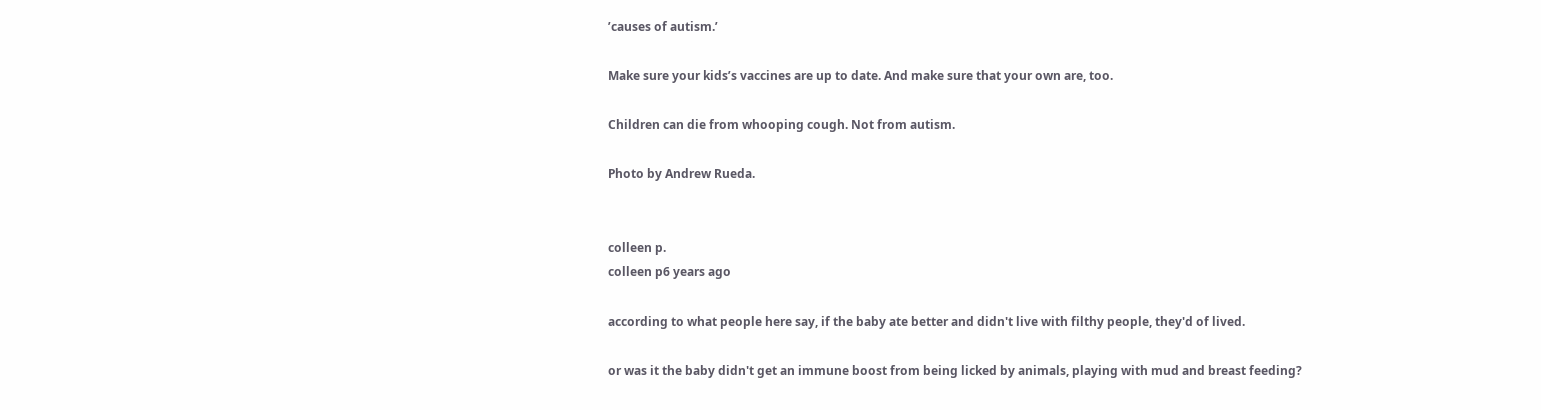’causes of autism.’

Make sure your kids’s vaccines are up to date. And make sure that your own are, too.

Children can die from whooping cough. Not from autism.

Photo by Andrew Rueda.


colleen p.
colleen p6 years ago

according to what people here say, if the baby ate better and didn't live with filthy people, they'd of lived.

or was it the baby didn't get an immune boost from being licked by animals, playing with mud and breast feeding?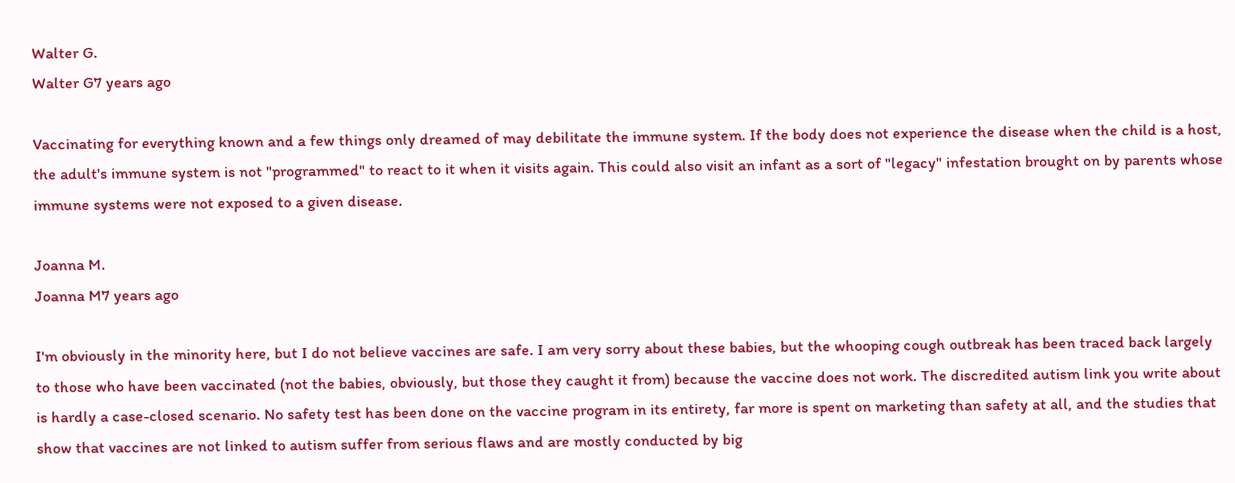Walter G.
Walter G7 years ago

Vaccinating for everything known and a few things only dreamed of may debilitate the immune system. If the body does not experience the disease when the child is a host, the adult's immune system is not "programmed" to react to it when it visits again. This could also visit an infant as a sort of "legacy" infestation brought on by parents whose immune systems were not exposed to a given disease.

Joanna M.
Joanna M7 years ago

I'm obviously in the minority here, but I do not believe vaccines are safe. I am very sorry about these babies, but the whooping cough outbreak has been traced back largely to those who have been vaccinated (not the babies, obviously, but those they caught it from) because the vaccine does not work. The discredited autism link you write about is hardly a case-closed scenario. No safety test has been done on the vaccine program in its entirety, far more is spent on marketing than safety at all, and the studies that show that vaccines are not linked to autism suffer from serious flaws and are mostly conducted by big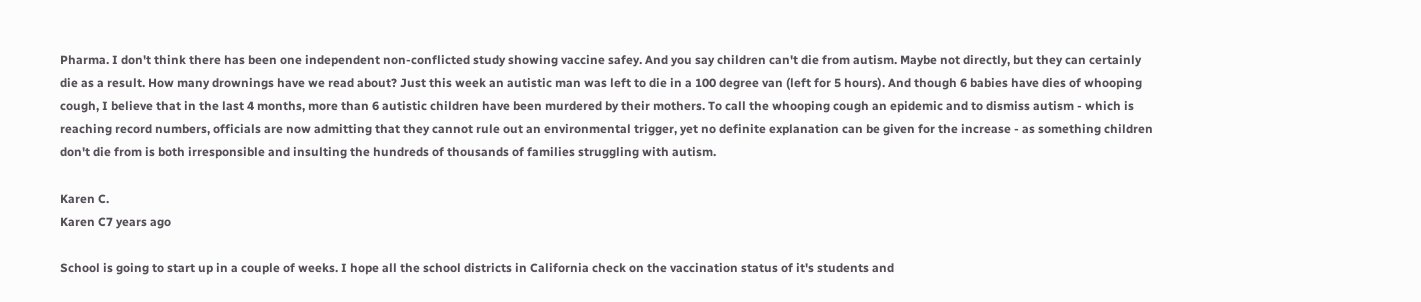Pharma. I don't think there has been one independent non-conflicted study showing vaccine safey. And you say children can't die from autism. Maybe not directly, but they can certainly die as a result. How many drownings have we read about? Just this week an autistic man was left to die in a 100 degree van (left for 5 hours). And though 6 babies have dies of whooping cough, I believe that in the last 4 months, more than 6 autistic children have been murdered by their mothers. To call the whooping cough an epidemic and to dismiss autism - which is reaching record numbers, officials are now admitting that they cannot rule out an environmental trigger, yet no definite explanation can be given for the increase - as something children don't die from is both irresponsible and insulting the hundreds of thousands of families struggling with autism.

Karen C.
Karen C7 years ago

School is going to start up in a couple of weeks. I hope all the school districts in California check on the vaccination status of it's students and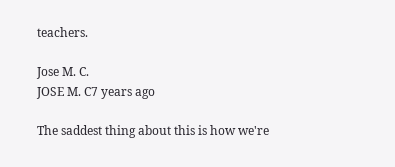teachers.

Jose M. C.
JOSE M. C7 years ago

The saddest thing about this is how we're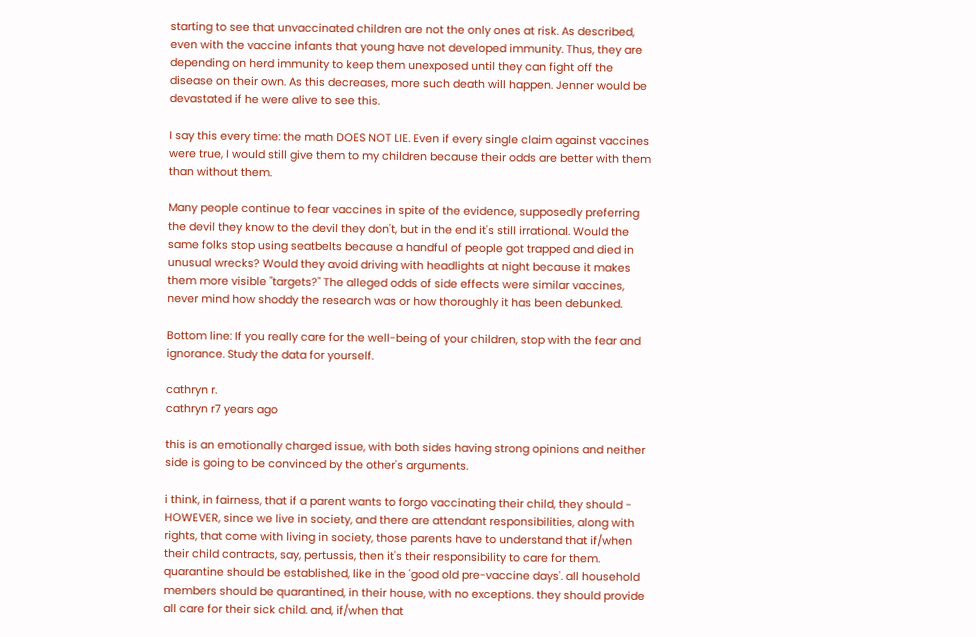starting to see that unvaccinated children are not the only ones at risk. As described, even with the vaccine infants that young have not developed immunity. Thus, they are depending on herd immunity to keep them unexposed until they can fight off the disease on their own. As this decreases, more such death will happen. Jenner would be devastated if he were alive to see this.

I say this every time: the math DOES NOT LIE. Even if every single claim against vaccines were true, I would still give them to my children because their odds are better with them than without them.

Many people continue to fear vaccines in spite of the evidence, supposedly preferring the devil they know to the devil they don't, but in the end it's still irrational. Would the same folks stop using seatbelts because a handful of people got trapped and died in unusual wrecks? Would they avoid driving with headlights at night because it makes them more visible "targets?" The alleged odds of side effects were similar vaccines, never mind how shoddy the research was or how thoroughly it has been debunked.

Bottom line: If you really care for the well-being of your children, stop with the fear and ignorance. Study the data for yourself.

cathryn r.
cathryn r7 years ago

this is an emotionally charged issue, with both sides having strong opinions and neither side is going to be convinced by the other's arguments.

i think, in fairness, that if a parent wants to forgo vaccinating their child, they should - HOWEVER, since we live in society, and there are attendant responsibilities, along with rights, that come with living in society, those parents have to understand that if/when their child contracts, say, pertussis, then it's their responsibility to care for them. quarantine should be established, like in the 'good old pre-vaccine days'. all household members should be quarantined, in their house, with no exceptions. they should provide all care for their sick child. and, if/when that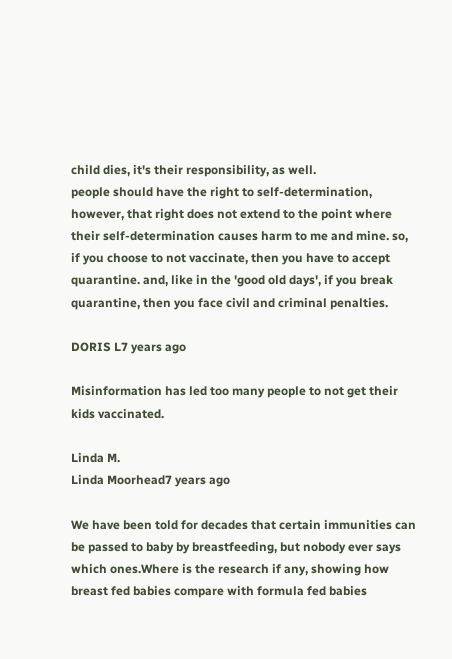child dies, it's their responsibility, as well.
people should have the right to self-determination, however, that right does not extend to the point where their self-determination causes harm to me and mine. so, if you choose to not vaccinate, then you have to accept quarantine. and, like in the 'good old days', if you break quarantine, then you face civil and criminal penalties.

DORIS L7 years ago

Misinformation has led too many people to not get their kids vaccinated.

Linda M.
Linda Moorhead7 years ago

We have been told for decades that certain immunities can be passed to baby by breastfeeding, but nobody ever says which ones.Where is the research if any, showing how breast fed babies compare with formula fed babies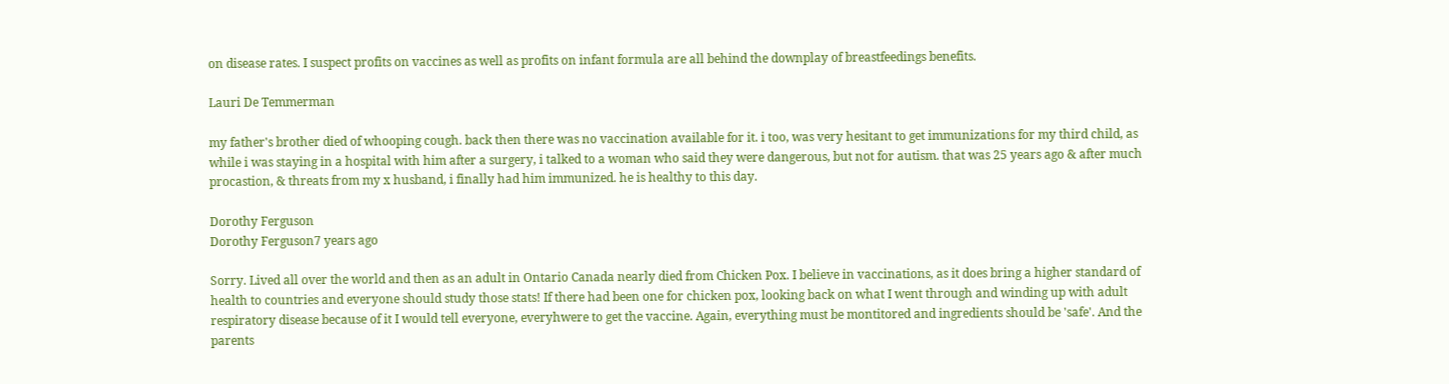on disease rates. I suspect profits on vaccines as well as profits on infant formula are all behind the downplay of breastfeedings benefits.

Lauri De Temmerman

my father's brother died of whooping cough. back then there was no vaccination available for it. i too, was very hesitant to get immunizations for my third child, as while i was staying in a hospital with him after a surgery, i talked to a woman who said they were dangerous, but not for autism. that was 25 years ago & after much procastion, & threats from my x husband, i finally had him immunized. he is healthy to this day.

Dorothy Ferguson
Dorothy Ferguson7 years ago

Sorry. Lived all over the world and then as an adult in Ontario Canada nearly died from Chicken Pox. I believe in vaccinations, as it does bring a higher standard of health to countries and everyone should study those stats! If there had been one for chicken pox, looking back on what I went through and winding up with adult respiratory disease because of it I would tell everyone, everyhwere to get the vaccine. Again, everything must be montitored and ingredients should be 'safe'. And the parents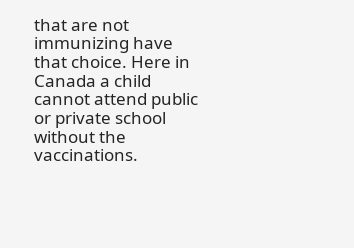that are not immunizing have that choice. Here in Canada a child cannot attend public or private school without the vaccinations.